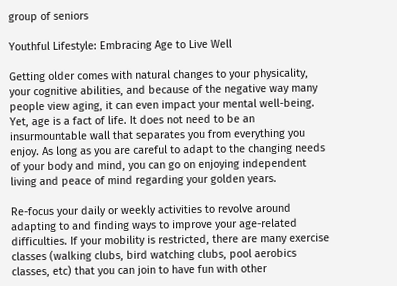group of seniors

Youthful Lifestyle: Embracing Age to Live Well

Getting older comes with natural changes to your physicality, your cognitive abilities, and because of the negative way many people view aging, it can even impact your mental well-being. Yet, age is a fact of life. It does not need to be an insurmountable wall that separates you from everything you enjoy. As long as you are careful to adapt to the changing needs of your body and mind, you can go on enjoying independent living and peace of mind regarding your golden years.

Re-focus your daily or weekly activities to revolve around adapting to and finding ways to improve your age-related difficulties. If your mobility is restricted, there are many exercise classes (walking clubs, bird watching clubs, pool aerobics classes, etc) that you can join to have fun with other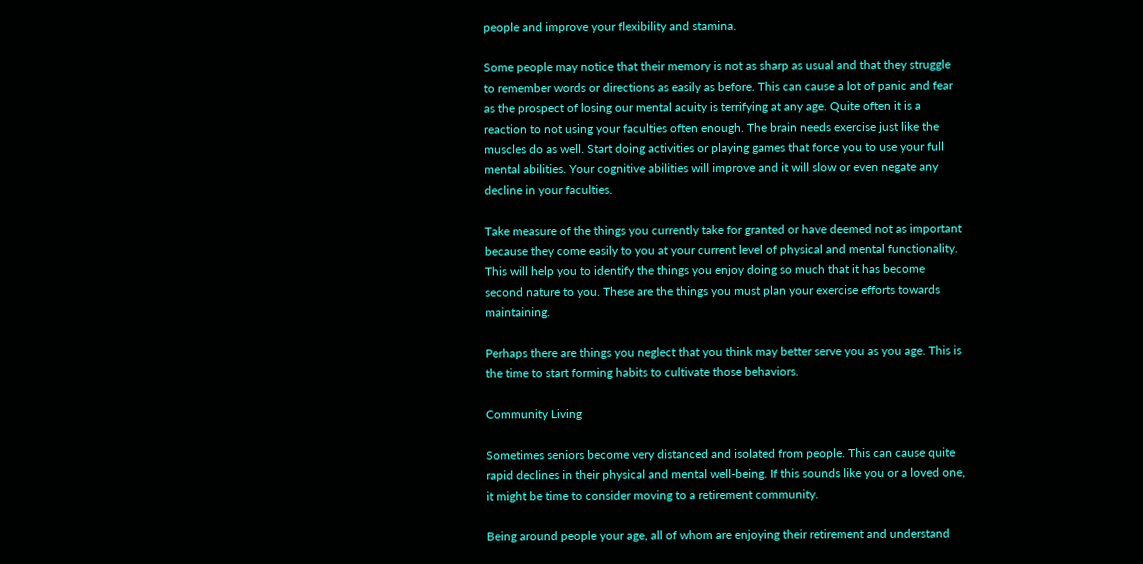people and improve your flexibility and stamina.

Some people may notice that their memory is not as sharp as usual and that they struggle to remember words or directions as easily as before. This can cause a lot of panic and fear as the prospect of losing our mental acuity is terrifying at any age. Quite often it is a reaction to not using your faculties often enough. The brain needs exercise just like the muscles do as well. Start doing activities or playing games that force you to use your full mental abilities. Your cognitive abilities will improve and it will slow or even negate any decline in your faculties.

Take measure of the things you currently take for granted or have deemed not as important because they come easily to you at your current level of physical and mental functionality. This will help you to identify the things you enjoy doing so much that it has become second nature to you. These are the things you must plan your exercise efforts towards maintaining.

Perhaps there are things you neglect that you think may better serve you as you age. This is the time to start forming habits to cultivate those behaviors.

Community Living

Sometimes seniors become very distanced and isolated from people. This can cause quite rapid declines in their physical and mental well-being. If this sounds like you or a loved one, it might be time to consider moving to a retirement community.

Being around people your age, all of whom are enjoying their retirement and understand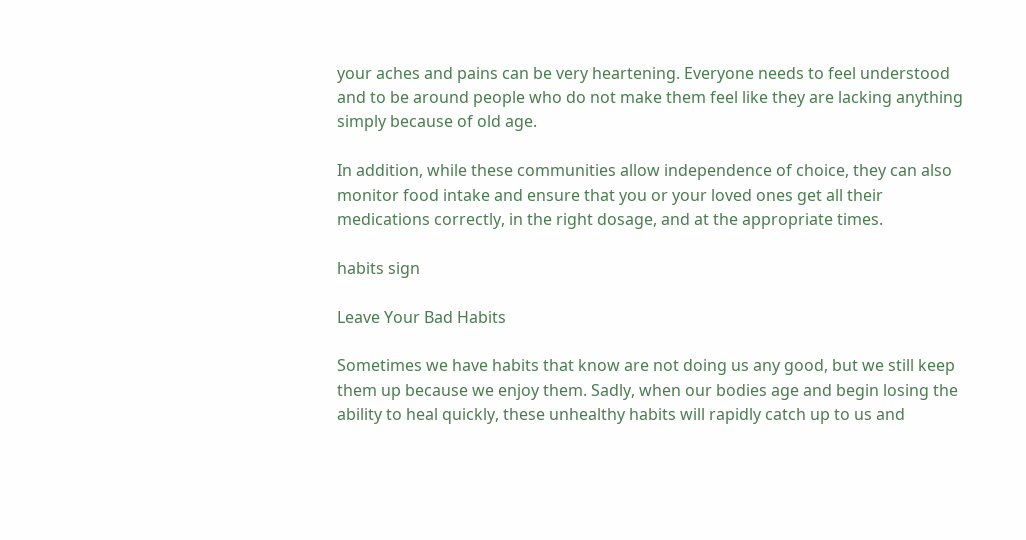your aches and pains can be very heartening. Everyone needs to feel understood and to be around people who do not make them feel like they are lacking anything simply because of old age.

In addition, while these communities allow independence of choice, they can also monitor food intake and ensure that you or your loved ones get all their medications correctly, in the right dosage, and at the appropriate times.

habits sign

Leave Your Bad Habits

Sometimes we have habits that know are not doing us any good, but we still keep them up because we enjoy them. Sadly, when our bodies age and begin losing the ability to heal quickly, these unhealthy habits will rapidly catch up to us and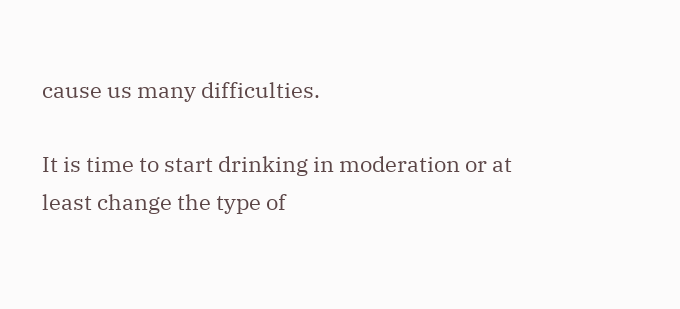cause us many difficulties.

It is time to start drinking in moderation or at least change the type of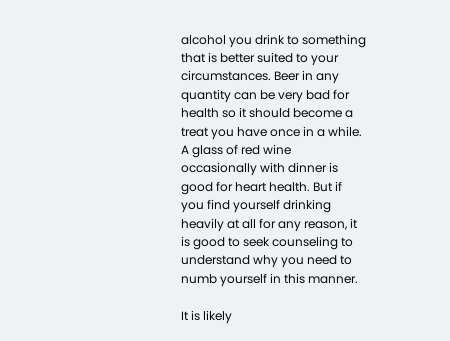alcohol you drink to something that is better suited to your circumstances. Beer in any quantity can be very bad for health so it should become a treat you have once in a while. A glass of red wine occasionally with dinner is good for heart health. But if you find yourself drinking heavily at all for any reason, it is good to seek counseling to understand why you need to numb yourself in this manner.

It is likely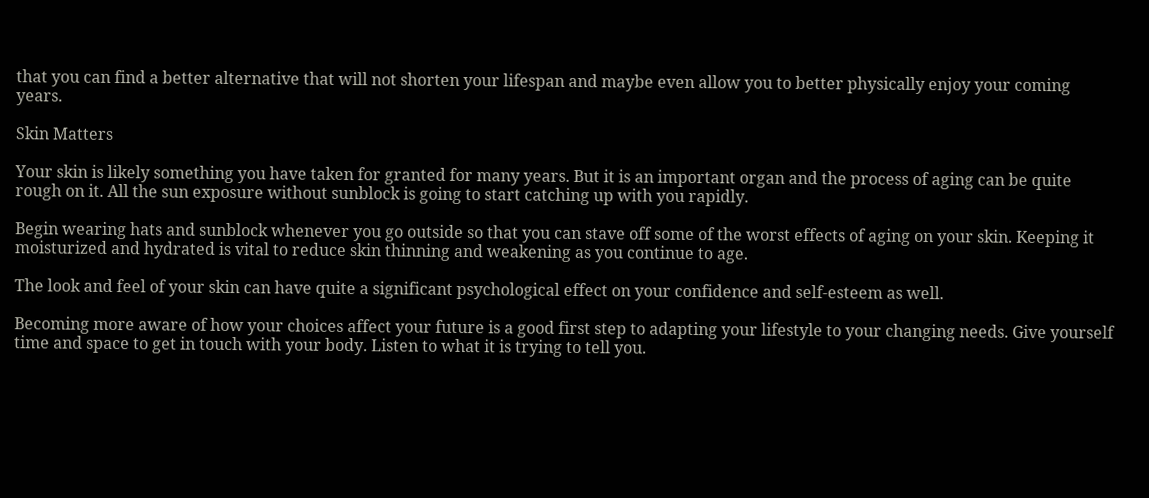that you can find a better alternative that will not shorten your lifespan and maybe even allow you to better physically enjoy your coming years.

Skin Matters

Your skin is likely something you have taken for granted for many years. But it is an important organ and the process of aging can be quite rough on it. All the sun exposure without sunblock is going to start catching up with you rapidly.

Begin wearing hats and sunblock whenever you go outside so that you can stave off some of the worst effects of aging on your skin. Keeping it moisturized and hydrated is vital to reduce skin thinning and weakening as you continue to age.

The look and feel of your skin can have quite a significant psychological effect on your confidence and self-esteem as well.

Becoming more aware of how your choices affect your future is a good first step to adapting your lifestyle to your changing needs. Give yourself time and space to get in touch with your body. Listen to what it is trying to tell you.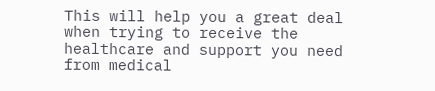This will help you a great deal when trying to receive the healthcare and support you need from medical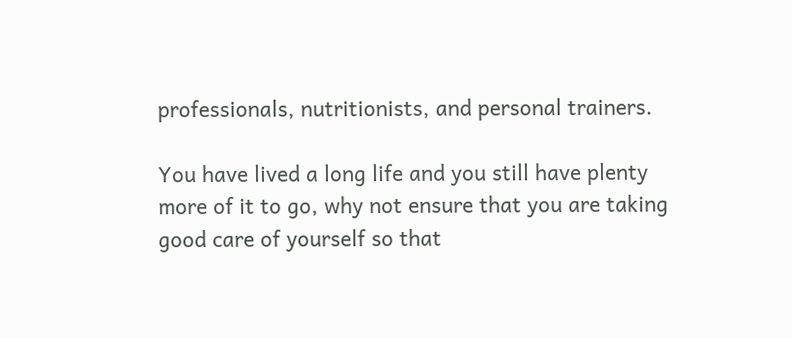professionals, nutritionists, and personal trainers.

You have lived a long life and you still have plenty more of it to go, why not ensure that you are taking good care of yourself so that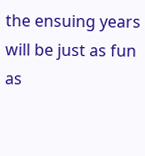the ensuing years will be just as fun as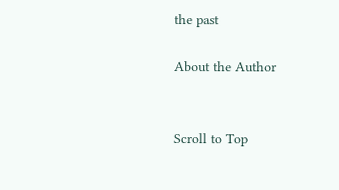the past

About the Author


Scroll to Top